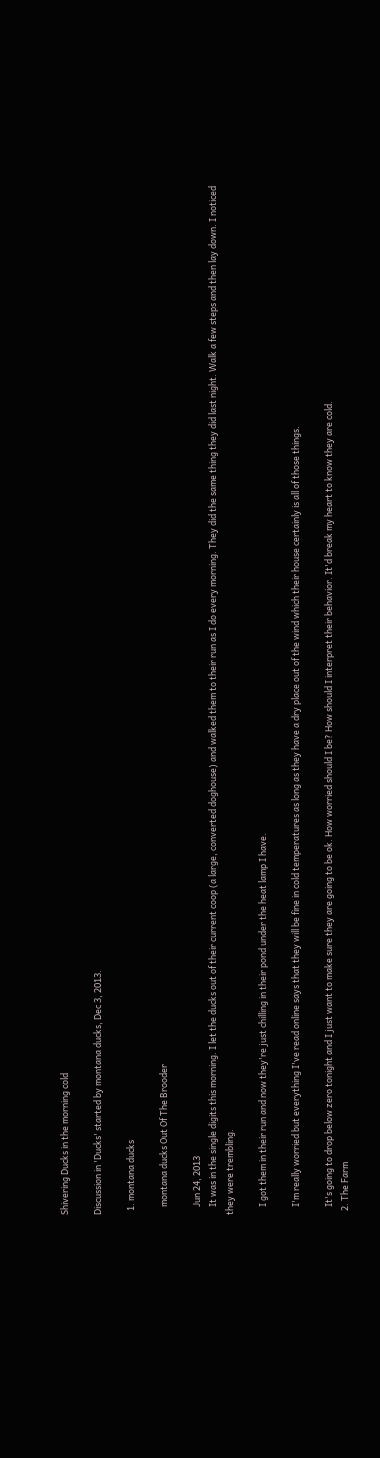Shivering Ducks in the morning cold

Discussion in 'Ducks' started by montana ducks, Dec 3, 2013.

  1. montana ducks

    montana ducks Out Of The Brooder

    Jun 24, 2013
    It was in the single digits this morning. I let the ducks out of their current coop (a large, converted doghouse) and walked them to their run as I do every morning. They did the same thing they did last night. Walk a few steps and then lay down. I noticed they were trembling.

    I got them in their run and now they're just chilling in their pond under the heat lamp I have.

    I'm really worried but everything I've read online says that they will be fine in cold temperatures as long as they have a dry place out of the wind which their house certainly is all of those things.

    It's going to drop below zero tonight and I just want to make sure they are going to be ok. How worried should I be? How should I interpret their behavior. It'd break my heart to know they are cold.
  2. The Farm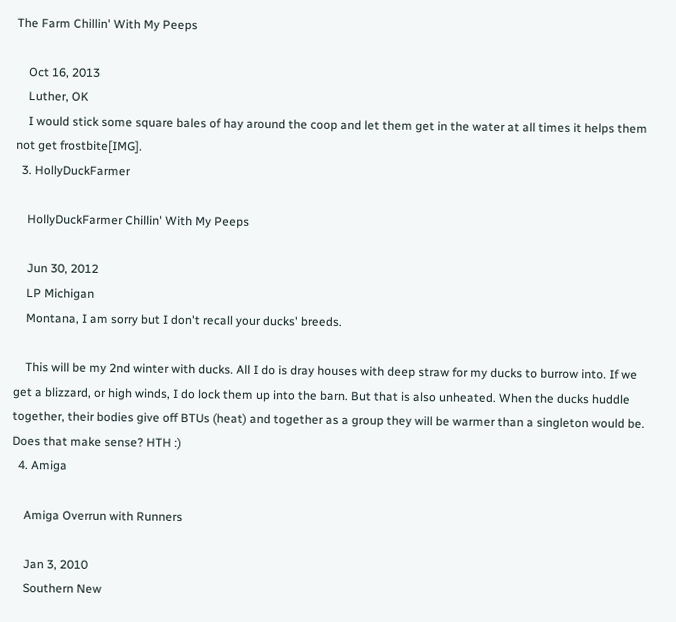The Farm Chillin' With My Peeps

    Oct 16, 2013
    Luther, OK
    I would stick some square bales of hay around the coop and let them get in the water at all times it helps them not get frostbite[IMG].
  3. HollyDuckFarmer

    HollyDuckFarmer Chillin' With My Peeps

    Jun 30, 2012
    LP Michigan
    Montana, I am sorry but I don't recall your ducks' breeds.

    This will be my 2nd winter with ducks. All I do is dray houses with deep straw for my ducks to burrow into. If we get a blizzard, or high winds, I do lock them up into the barn. But that is also unheated. When the ducks huddle together, their bodies give off BTUs (heat) and together as a group they will be warmer than a singleton would be. Does that make sense? HTH :)
  4. Amiga

    Amiga Overrun with Runners

    Jan 3, 2010
    Southern New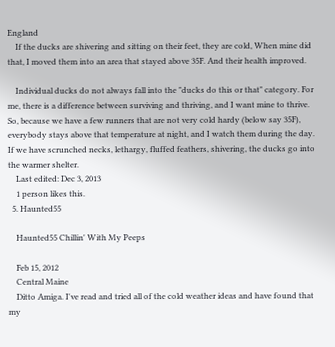England
    If the ducks are shivering and sitting on their feet, they are cold, When mine did that, I moved them into an area that stayed above 35F. And their health improved.

    Individual ducks do not always fall into the "ducks do this or that" category. For me, there is a difference between surviving and thriving, and I want mine to thrive. So, because we have a few runners that are not very cold hardy (below say 35F), everybody stays above that temperature at night, and I watch them during the day. If we have scrunched necks, lethargy, fluffed feathers, shivering, the ducks go into the warmer shelter.
    Last edited: Dec 3, 2013
    1 person likes this.
  5. Haunted55

    Haunted55 Chillin' With My Peeps

    Feb 15, 2012
    Central Maine
    Ditto Amiga. I've read and tried all of the cold weather ideas and have found that my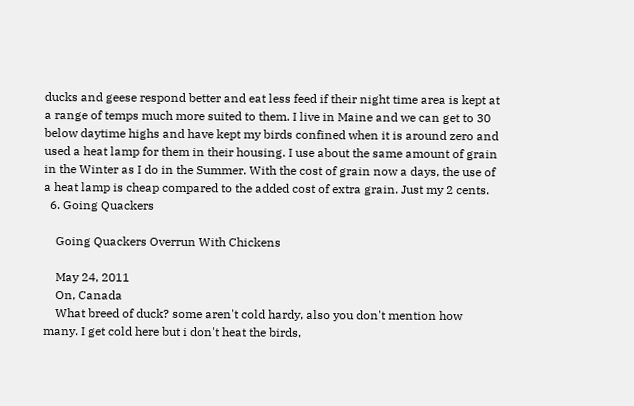ducks and geese respond better and eat less feed if their night time area is kept at a range of temps much more suited to them. I live in Maine and we can get to 30 below daytime highs and have kept my birds confined when it is around zero and used a heat lamp for them in their housing. I use about the same amount of grain in the Winter as I do in the Summer. With the cost of grain now a days, the use of a heat lamp is cheap compared to the added cost of extra grain. Just my 2 cents.
  6. Going Quackers

    Going Quackers Overrun With Chickens

    May 24, 2011
    On, Canada
    What breed of duck? some aren't cold hardy, also you don't mention how many. I get cold here but i don't heat the birds,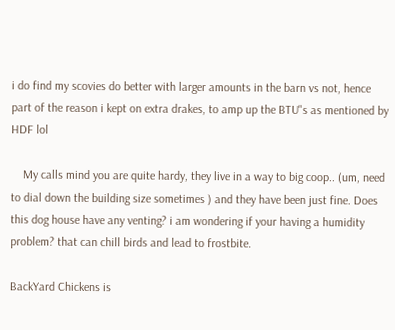i do find my scovies do better with larger amounts in the barn vs not, hence part of the reason i kept on extra drakes, to amp up the BTU"s as mentioned by HDF lol

    My calls mind you are quite hardy, they live in a way to big coop.. (um, need to dial down the building size sometimes ) and they have been just fine. Does this dog house have any venting? i am wondering if your having a humidity problem? that can chill birds and lead to frostbite.

BackYard Chickens is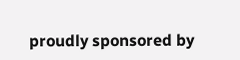proudly sponsored by